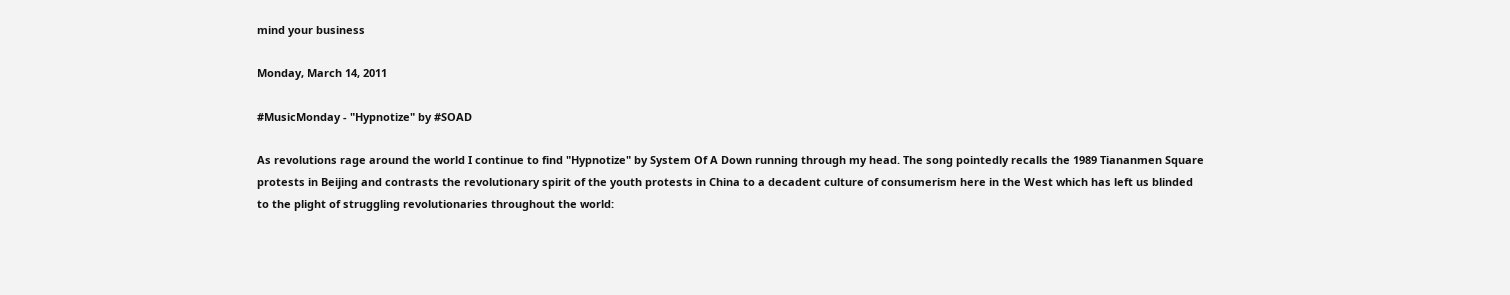mind your business

Monday, March 14, 2011

#MusicMonday - "Hypnotize" by #SOAD

As revolutions rage around the world I continue to find "Hypnotize" by System Of A Down running through my head. The song pointedly recalls the 1989 Tiananmen Square protests in Beijing and contrasts the revolutionary spirit of the youth protests in China to a decadent culture of consumerism here in the West which has left us blinded to the plight of struggling revolutionaries throughout the world: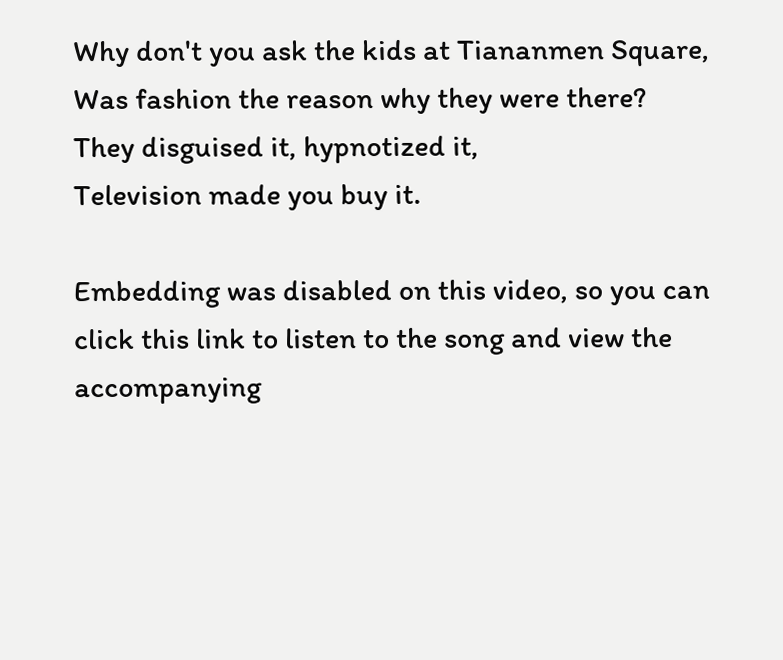Why don't you ask the kids at Tiananmen Square,
Was fashion the reason why they were there?
They disguised it, hypnotized it,
Television made you buy it.

Embedding was disabled on this video, so you can click this link to listen to the song and view the accompanying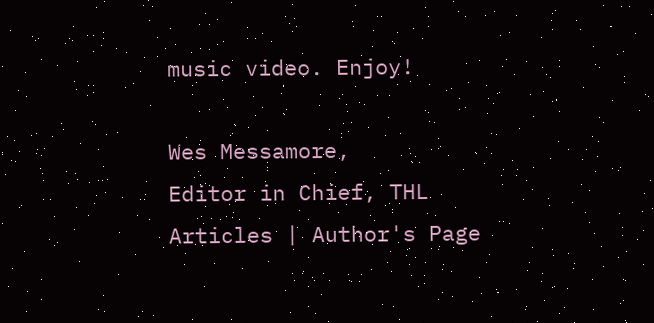music video. Enjoy!

Wes Messamore,
Editor in Chief, THL
Articles | Author's Page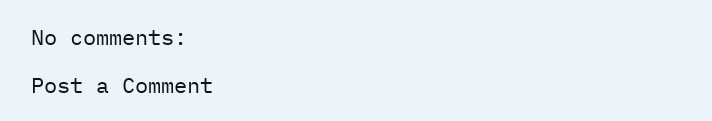No comments:

Post a Comment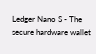Ledger Nano S - The secure hardware wallet